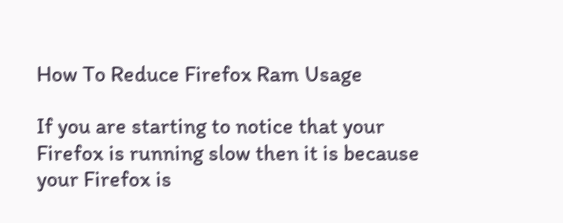How To Reduce Firefox Ram Usage

If you are starting to notice that your Firefox is running slow then it is because your Firefox is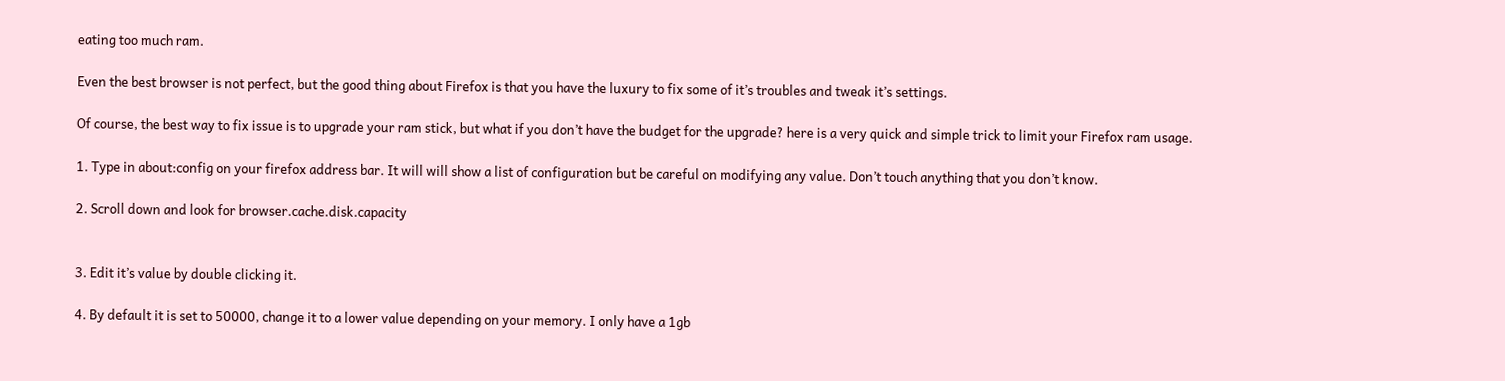eating too much ram.

Even the best browser is not perfect, but the good thing about Firefox is that you have the luxury to fix some of it’s troubles and tweak it’s settings.

Of course, the best way to fix issue is to upgrade your ram stick, but what if you don’t have the budget for the upgrade? here is a very quick and simple trick to limit your Firefox ram usage.

1. Type in about:config on your firefox address bar. It will will show a list of configuration but be careful on modifying any value. Don’t touch anything that you don’t know.

2. Scroll down and look for browser.cache.disk.capacity


3. Edit it’s value by double clicking it.

4. By default it is set to 50000, change it to a lower value depending on your memory. I only have a 1gb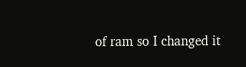of ram so I changed it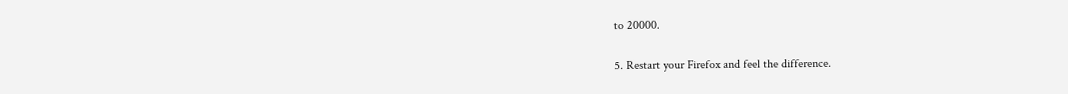to 20000.

5. Restart your Firefox and feel the difference.